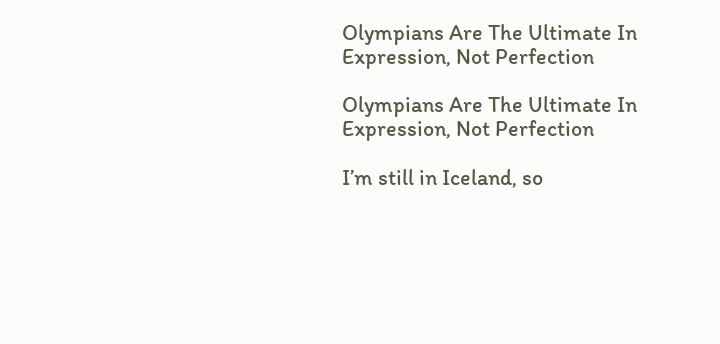Olympians Are The Ultimate In Expression, Not Perfection

Olympians Are The Ultimate In Expression, Not Perfection

I’m still in Iceland, so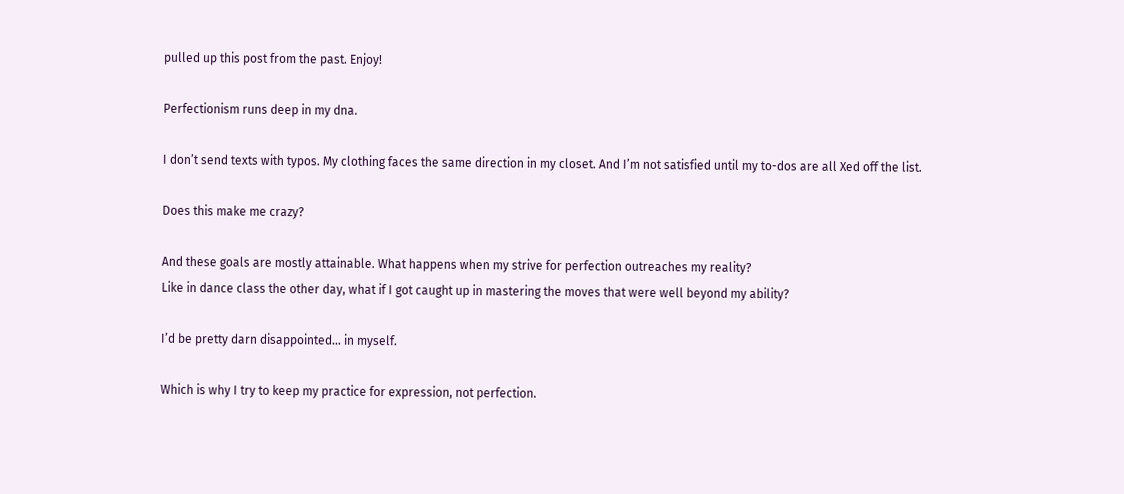pulled up this post from the past. Enjoy!

Perfectionism runs deep in my dna.

I don’t send texts with typos. My clothing faces the same direction in my closet. And I’m not satisfied until my to-dos are all Xed off the list.

Does this make me crazy?

And these goals are mostly attainable. What happens when my strive for perfection outreaches my reality?
Like in dance class the other day, what if I got caught up in mastering the moves that were well beyond my ability?

I’d be pretty darn disappointed… in myself.

Which is why I try to keep my practice for expression, not perfection.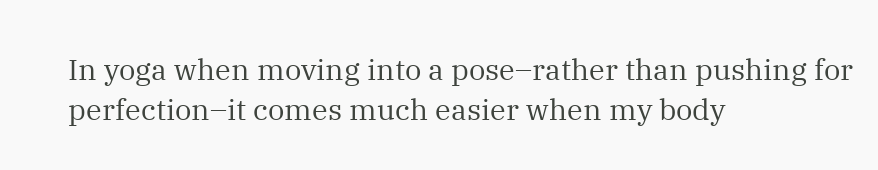In yoga when moving into a pose–rather than pushing for perfection–it comes much easier when my body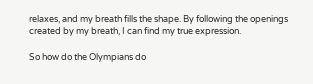relaxes, and my breath fills the shape. By following the openings created by my breath, I can find my true expression.

So how do the Olympians do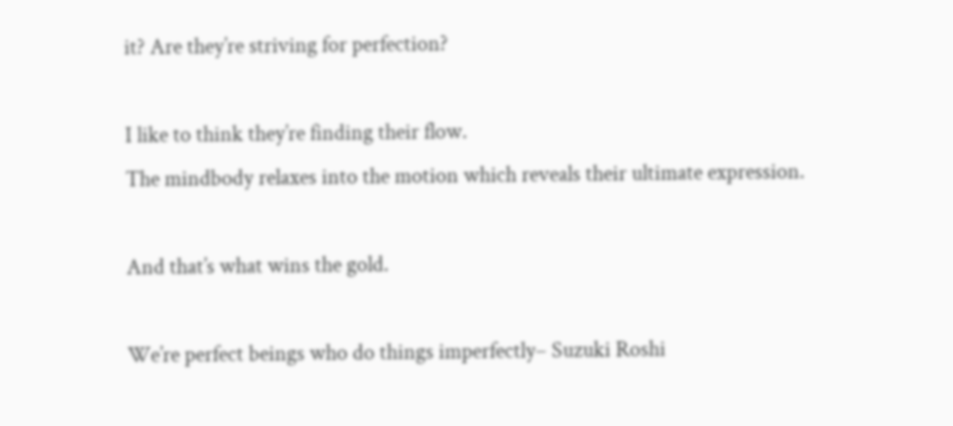it? Are they’re striving for perfection?

I like to think they’re finding their flow.
The mindbody relaxes into the motion which reveals their ultimate expression.

And that’s what wins the gold.

We’re perfect beings who do things imperfectly– Suzuki Roshi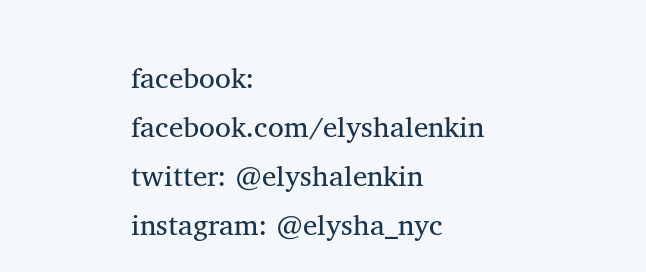facebook: facebook.com/elyshalenkin
twitter: @elyshalenkin
instagram: @elysha_nyc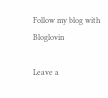Follow my blog with Bloglovin

Leave a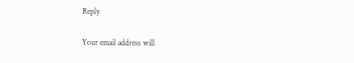Reply

Your email address will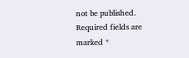not be published. Required fields are marked *